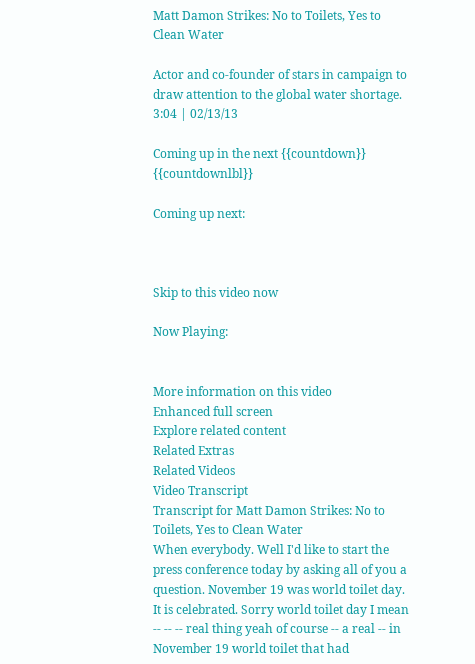Matt Damon Strikes: No to Toilets, Yes to Clean Water

Actor and co-founder of stars in campaign to draw attention to the global water shortage.
3:04 | 02/13/13

Coming up in the next {{countdown}} {{countdownlbl}}

Coming up next:



Skip to this video now

Now Playing:


More information on this video
Enhanced full screen
Explore related content
Related Extras
Related Videos
Video Transcript
Transcript for Matt Damon Strikes: No to Toilets, Yes to Clean Water
When everybody. Well I'd like to start the press conference today by asking all of you a question. November 19 was world toilet day. It is celebrated. Sorry world toilet day I mean -- -- -- real thing yeah of course -- a real -- in November 19 world toilet that had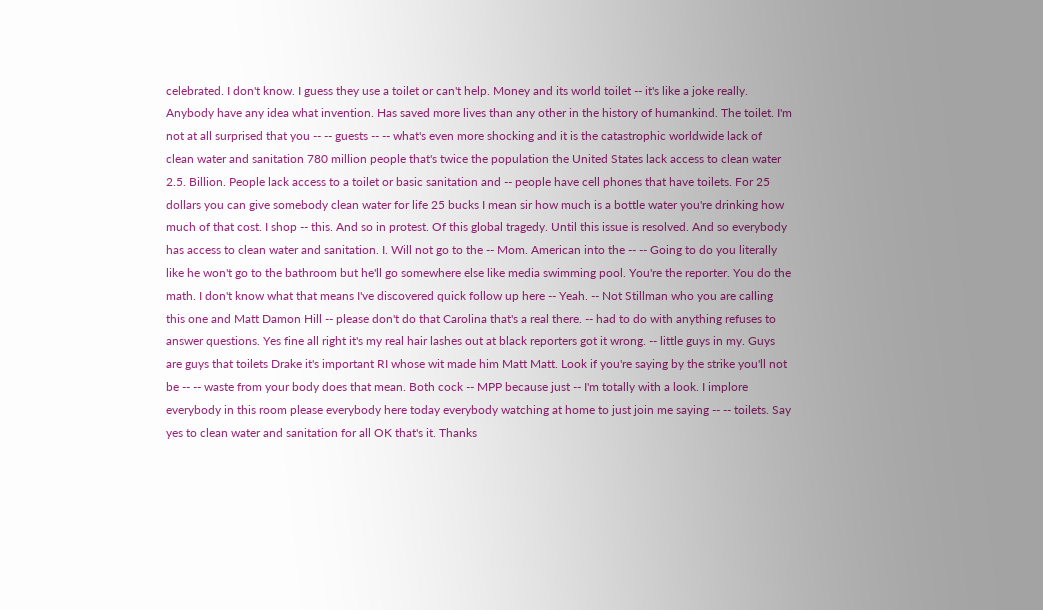celebrated. I don't know. I guess they use a toilet or can't help. Money and its world toilet -- it's like a joke really. Anybody have any idea what invention. Has saved more lives than any other in the history of humankind. The toilet. I'm not at all surprised that you -- -- guests -- -- what's even more shocking and it is the catastrophic worldwide lack of clean water and sanitation 780 million people that's twice the population the United States lack access to clean water 2.5. Billion. People lack access to a toilet or basic sanitation and -- people have cell phones that have toilets. For 25 dollars you can give somebody clean water for life 25 bucks I mean sir how much is a bottle water you're drinking how much of that cost. I shop -- this. And so in protest. Of this global tragedy. Until this issue is resolved. And so everybody has access to clean water and sanitation. I. Will not go to the -- Mom. American into the -- -- Going to do you literally like he won't go to the bathroom but he'll go somewhere else like media swimming pool. You're the reporter. You do the math. I don't know what that means I've discovered quick follow up here -- Yeah. -- Not Stillman who you are calling this one and Matt Damon Hill -- please don't do that Carolina that's a real there. -- had to do with anything refuses to answer questions. Yes fine all right it's my real hair lashes out at black reporters got it wrong. -- little guys in my. Guys are guys that toilets Drake it's important RI whose wit made him Matt Matt. Look if you're saying by the strike you'll not be -- -- waste from your body does that mean. Both cock -- MPP because just -- I'm totally with a look. I implore everybody in this room please everybody here today everybody watching at home to just join me saying -- -- toilets. Say yes to clean water and sanitation for all OK that's it. Thanks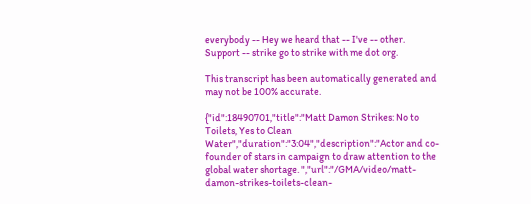everybody -- Hey we heard that -- I've -- other. Support -- strike go to strike with me dot org.

This transcript has been automatically generated and may not be 100% accurate.

{"id":18490701,"title":"Matt Damon Strikes: No to Toilets, Yes to Clean Water","duration":"3:04","description":"Actor and co-founder of stars in campaign to draw attention to the global water shortage. ","url":"/GMA/video/matt-damon-strikes-toilets-clean-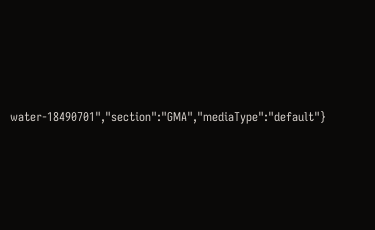water-18490701","section":"GMA","mediaType":"default"}